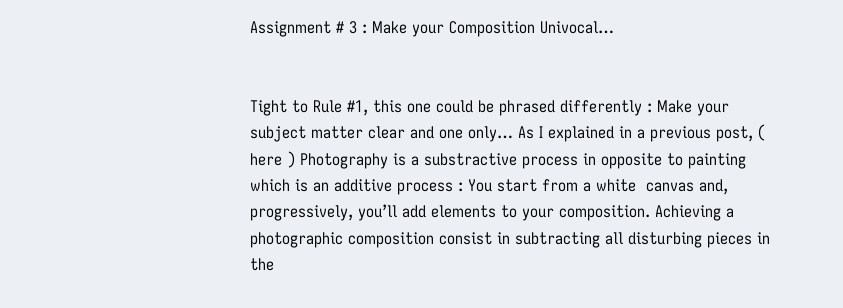Assignment # 3 : Make your Composition Univocal…


Tight to Rule #1, this one could be phrased differently : Make your subject matter clear and one only… As I explained in a previous post, ( here ) Photography is a substractive process in opposite to painting which is an additive process : You start from a white  canvas and, progressively, you’ll add elements to your composition. Achieving a photographic composition consist in subtracting all disturbing pieces in the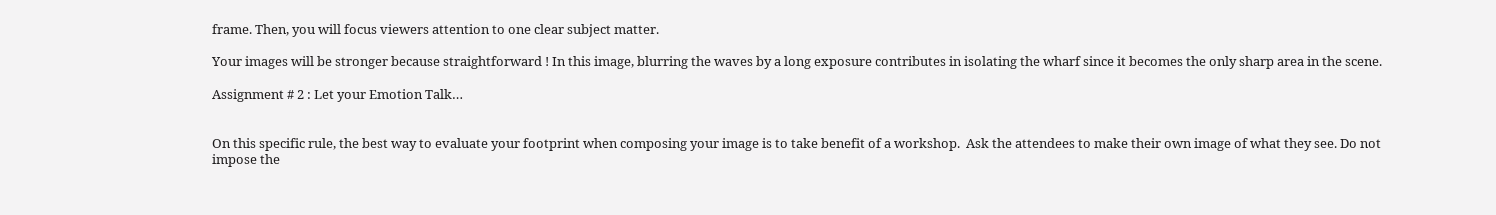frame. Then, you will focus viewers attention to one clear subject matter.

Your images will be stronger because straightforward ! In this image, blurring the waves by a long exposure contributes in isolating the wharf since it becomes the only sharp area in the scene.

Assignment # 2 : Let your Emotion Talk…


On this specific rule, the best way to evaluate your footprint when composing your image is to take benefit of a workshop.  Ask the attendees to make their own image of what they see. Do not impose the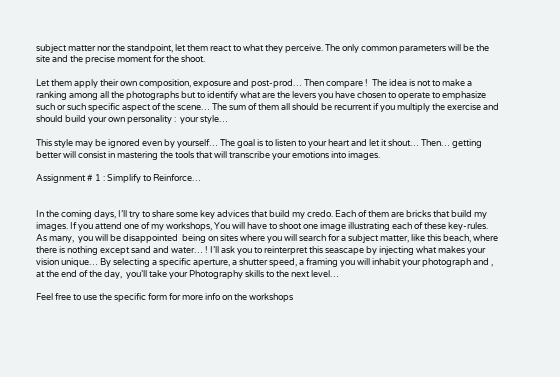subject matter nor the standpoint, let them react to what they perceive. The only common parameters will be the site and the precise moment for the shoot.

Let them apply their own composition, exposure and post-prod… Then compare !  The idea is not to make a ranking among all the photographs but to identify what are the levers you have chosen to operate to emphasize such or such specific aspect of the scene… The sum of them all should be recurrent if you multiply the exercise and should build your own personality :  your style…

This style may be ignored even by yourself… The goal is to listen to your heart and let it shout… Then… getting better will consist in mastering the tools that will transcribe your emotions into images.

Assignment # 1 : Simplify to Reinforce…


In the coming days, I’ll try to share some key advices that build my credo. Each of them are bricks that build my images. If you attend one of my workshops, You will have to shoot one image illustrating each of these key-rules.  As many,  you will be disappointed  being on sites where you will search for a subject matter, like this beach, where there is nothing except sand and water… ! I’ll ask you to reinterpret this seascape by injecting what makes your vision unique… By selecting a specific aperture, a shutter speed, a framing you will inhabit your photograph and , at the end of the day,  you’ll take your Photography skills to the next level…

Feel free to use the specific form for more info on the workshops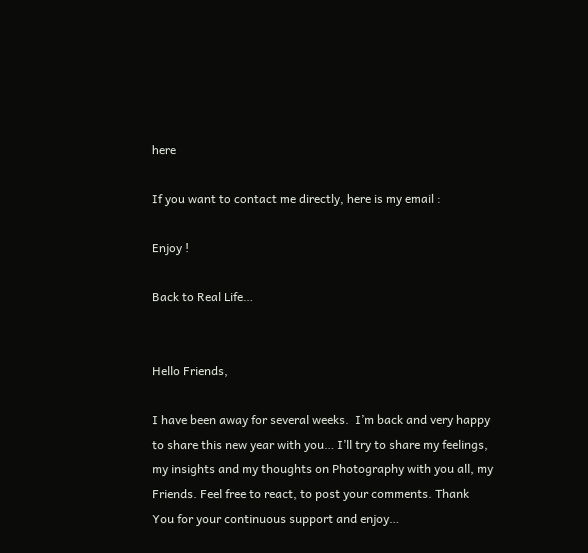here

If you want to contact me directly, here is my email :

Enjoy !

Back to Real Life…


Hello Friends,

I have been away for several weeks.  I’m back and very happy to share this new year with you… I’ll try to share my feelings, my insights and my thoughts on Photography with you all, my Friends. Feel free to react, to post your comments. Thank You for your continuous support and enjoy…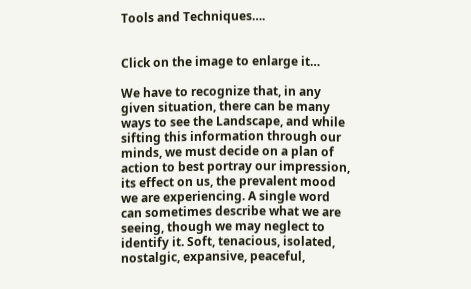Tools and Techniques….


Click on the image to enlarge it…

We have to recognize that, in any given situation, there can be many ways to see the Landscape, and while sifting this information through our minds, we must decide on a plan of action to best portray our impression, its effect on us, the prevalent mood we are experiencing. A single word can sometimes describe what we are seeing, though we may neglect to identify it. Soft, tenacious, isolated, nostalgic, expansive, peaceful,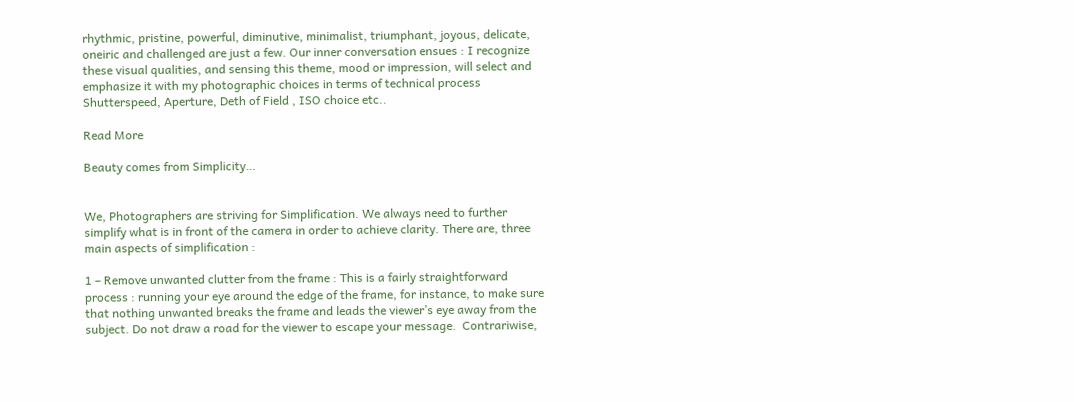rhythmic, pristine, powerful, diminutive, minimalist, triumphant, joyous, delicate, oneiric and challenged are just a few. Our inner conversation ensues : I recognize these visual qualities, and sensing this theme, mood or impression, will select and emphasize it with my photographic choices in terms of technical process  Shutterspeed, Aperture, Deth of Field , ISO choice etc..

Read More

Beauty comes from Simplicity…


We, Photographers are striving for Simplification. We always need to further simplify what is in front of the camera in order to achieve clarity. There are, three main aspects of simplification :

1 – Remove unwanted clutter from the frame : This is a fairly straightforward process : running your eye around the edge of the frame, for instance, to make sure that nothing unwanted breaks the frame and leads the viewer’s eye away from the subject. Do not draw a road for the viewer to escape your message.  Contrariwise,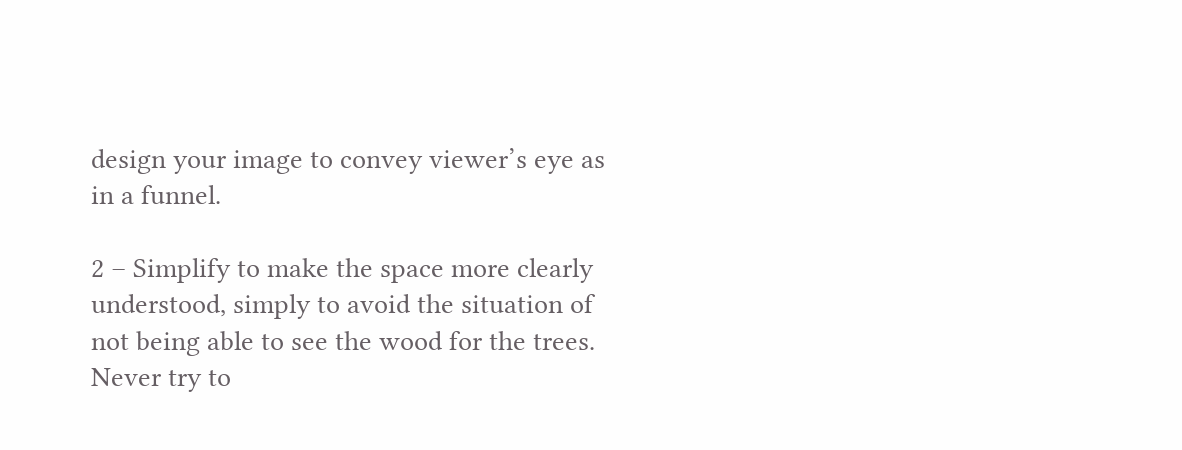design your image to convey viewer’s eye as in a funnel.

2 – Simplify to make the space more clearly understood, simply to avoid the situation of not being able to see the wood for the trees. Never try to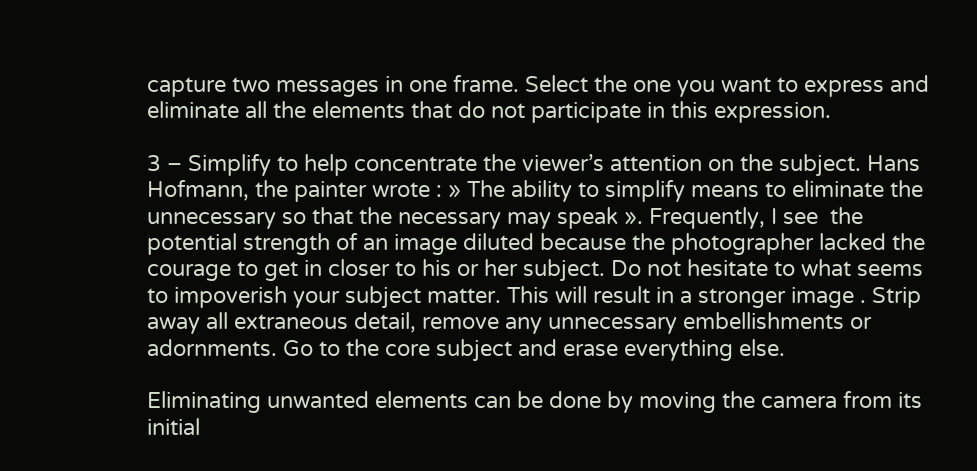capture two messages in one frame. Select the one you want to express and eliminate all the elements that do not participate in this expression.

3 – Simplify to help concentrate the viewer’s attention on the subject. Hans Hofmann, the painter wrote : » The ability to simplify means to eliminate the unnecessary so that the necessary may speak ». Frequently, I see  the potential strength of an image diluted because the photographer lacked the courage to get in closer to his or her subject. Do not hesitate to what seems to impoverish your subject matter. This will result in a stronger image . Strip away all extraneous detail, remove any unnecessary embellishments or adornments. Go to the core subject and erase everything else.

Eliminating unwanted elements can be done by moving the camera from its initial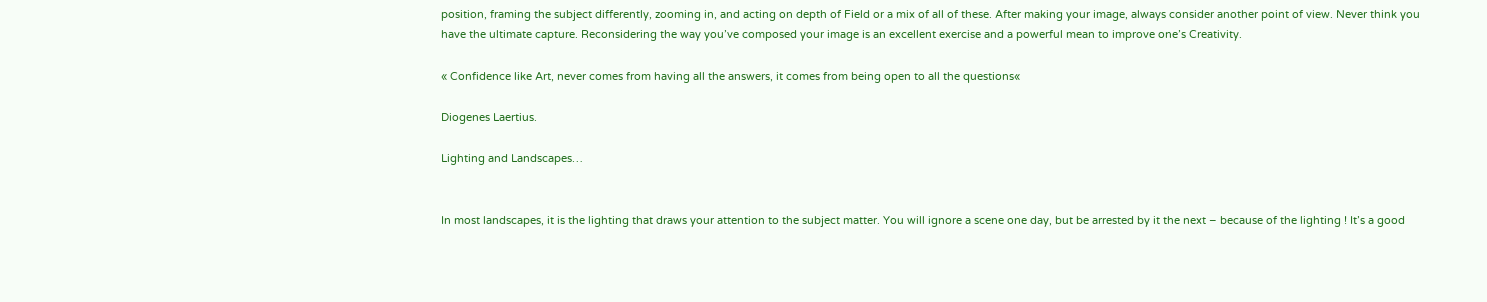position, framing the subject differently, zooming in, and acting on depth of Field or a mix of all of these. After making your image, always consider another point of view. Never think you have the ultimate capture. Reconsidering the way you’ve composed your image is an excellent exercise and a powerful mean to improve one’s Creativity.

« Confidence like Art, never comes from having all the answers, it comes from being open to all the questions«

Diogenes Laertius.

Lighting and Landscapes…


In most landscapes, it is the lighting that draws your attention to the subject matter. You will ignore a scene one day, but be arrested by it the next – because of the lighting ! It’s a good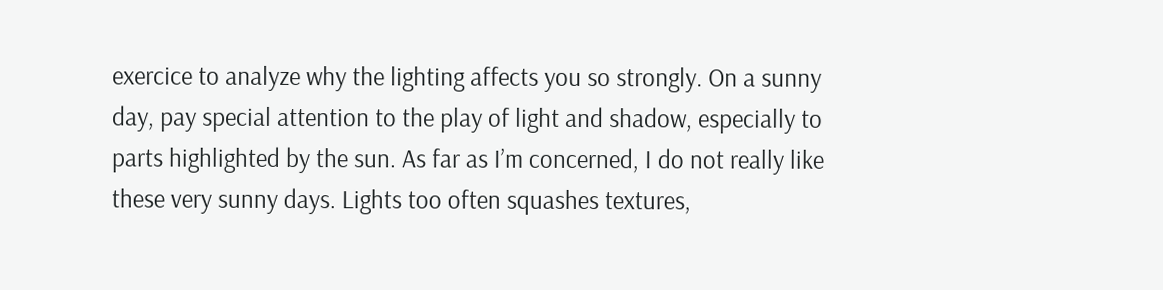exercice to analyze why the lighting affects you so strongly. On a sunny day, pay special attention to the play of light and shadow, especially to parts highlighted by the sun. As far as I’m concerned, I do not really like these very sunny days. Lights too often squashes textures,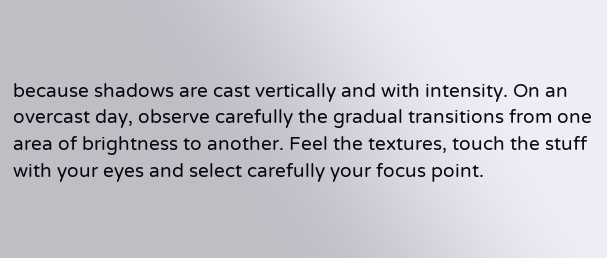because shadows are cast vertically and with intensity. On an overcast day, observe carefully the gradual transitions from one area of brightness to another. Feel the textures, touch the stuff with your eyes and select carefully your focus point.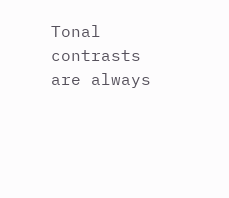Tonal contrasts are always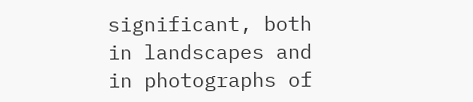significant, both in landscapes and in photographs of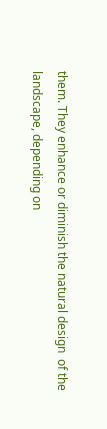them. They enhance or diminish the natural design  of the landscape, depending on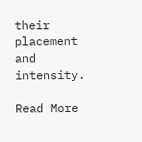their placement and intensity.

Read More